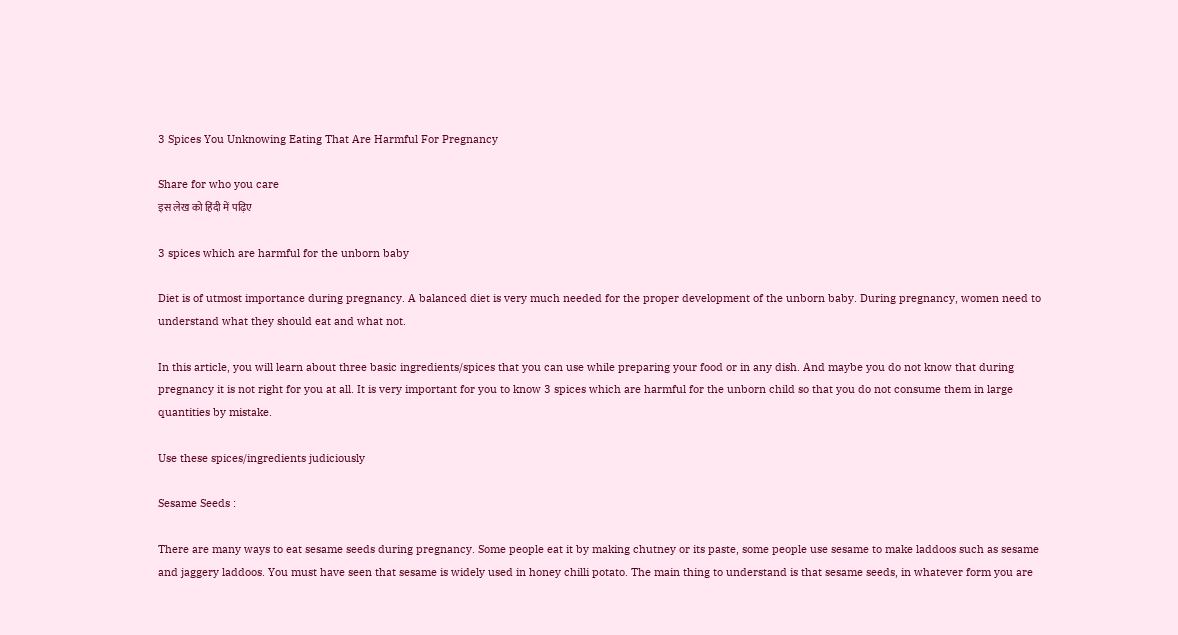3 Spices You Unknowing Eating That Are Harmful For Pregnancy

Share for who you care
इस लेख को हिंदी में पढ़िए

3 spices which are harmful for the unborn baby

Diet is of utmost importance during pregnancy. A balanced diet is very much needed for the proper development of the unborn baby. During pregnancy, women need to understand what they should eat and what not.

In this article, you will learn about three basic ingredients/spices that you can use while preparing your food or in any dish. And maybe you do not know that during pregnancy it is not right for you at all. It is very important for you to know 3 spices which are harmful for the unborn child so that you do not consume them in large quantities by mistake.

Use these spices/ingredients judiciously

Sesame Seeds :

There are many ways to eat sesame seeds during pregnancy. Some people eat it by making chutney or its paste, some people use sesame to make laddoos such as sesame and jaggery laddoos. You must have seen that sesame is widely used in honey chilli potato. The main thing to understand is that sesame seeds, in whatever form you are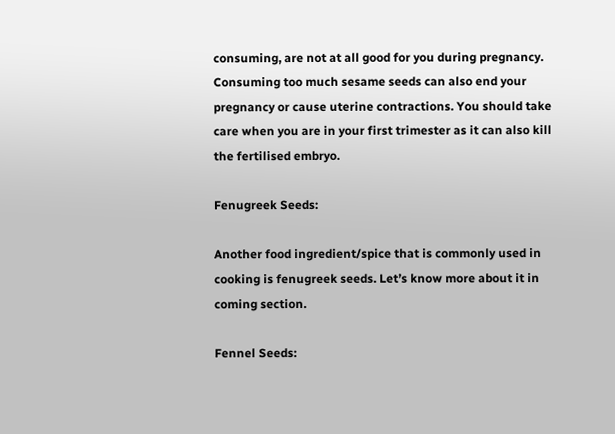consuming, are not at all good for you during pregnancy. Consuming too much sesame seeds can also end your pregnancy or cause uterine contractions. You should take care when you are in your first trimester as it can also kill the fertilised embryo.

Fenugreek Seeds:

Another food ingredient/spice that is commonly used in cooking is fenugreek seeds. Let’s know more about it in coming section.

Fennel Seeds: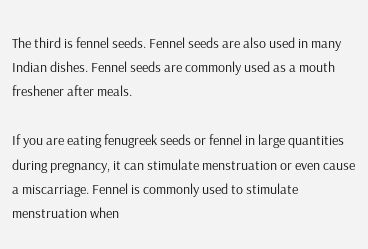The third is fennel seeds. Fennel seeds are also used in many Indian dishes. Fennel seeds are commonly used as a mouth freshener after meals.

If you are eating fenugreek seeds or fennel in large quantities during pregnancy, it can stimulate menstruation or even cause a miscarriage. Fennel is commonly used to stimulate menstruation when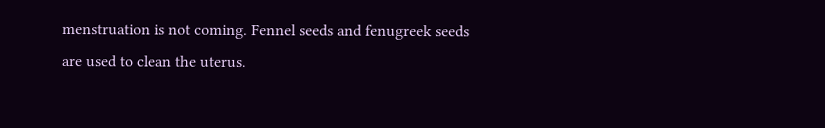menstruation is not coming. Fennel seeds and fenugreek seeds are used to clean the uterus.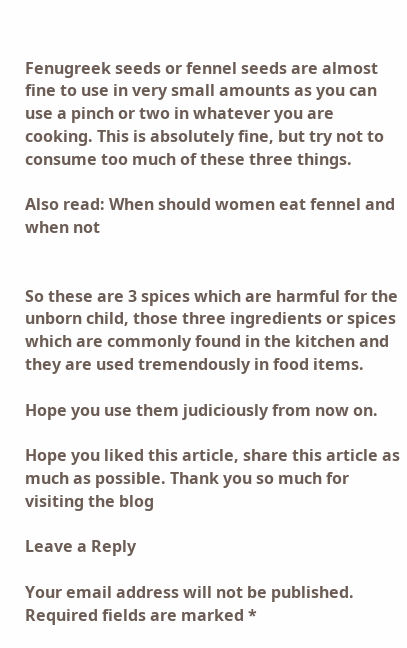Fenugreek seeds or fennel seeds are almost fine to use in very small amounts as you can use a pinch or two in whatever you are cooking. This is absolutely fine, but try not to consume too much of these three things.

Also read: When should women eat fennel and when not


So these are 3 spices which are harmful for the unborn child, those three ingredients or spices which are commonly found in the kitchen and they are used tremendously in food items.

Hope you use them judiciously from now on.

Hope you liked this article, share this article as much as possible. Thank you so much for visiting the blog

Leave a Reply

Your email address will not be published. Required fields are marked *